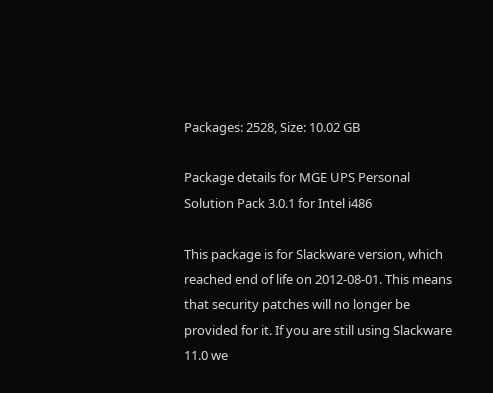Packages: 2528, Size: 10.02 GB

Package details for MGE UPS Personal Solution Pack 3.0.1 for Intel i486

This package is for Slackware version, which reached end of life on 2012-08-01. This means that security patches will no longer be provided for it. If you are still using Slackware 11.0 we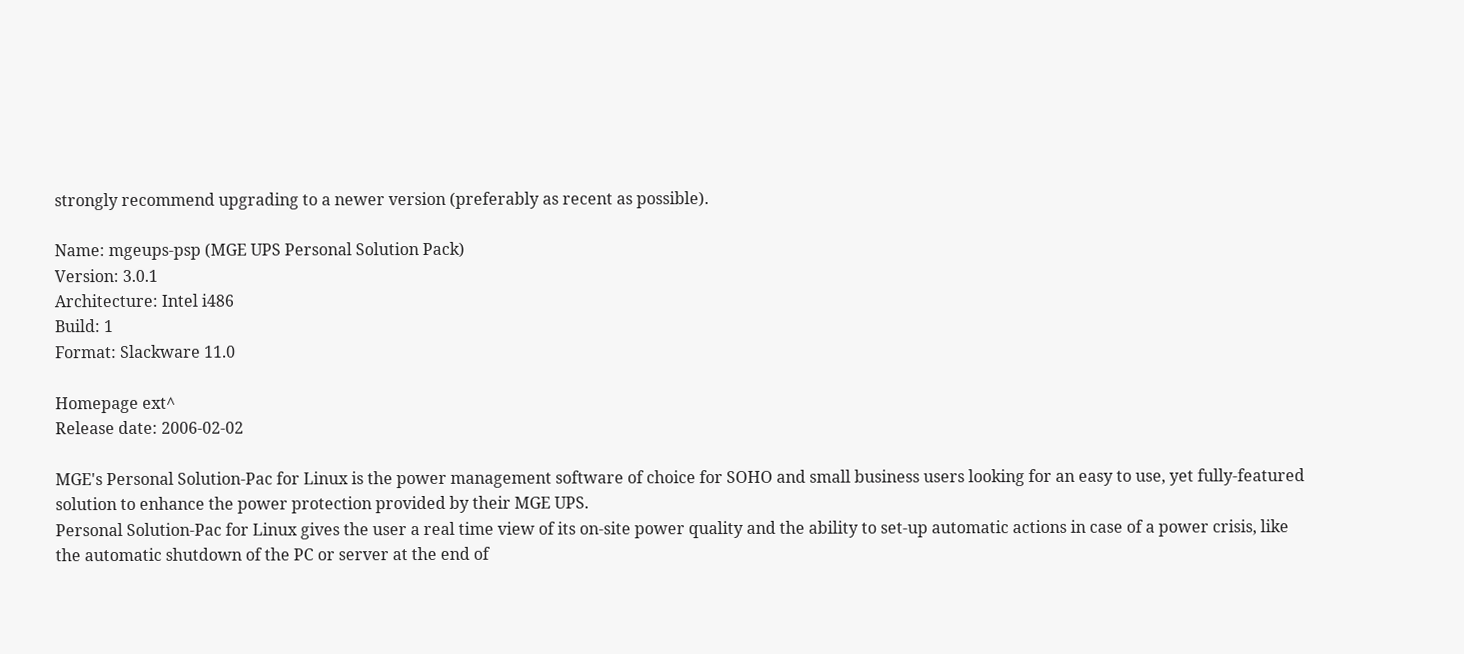strongly recommend upgrading to a newer version (preferably as recent as possible).

Name: mgeups-psp (MGE UPS Personal Solution Pack)
Version: 3.0.1
Architecture: Intel i486
Build: 1
Format: Slackware 11.0

Homepage ext^
Release date: 2006-02-02

MGE's Personal Solution-Pac for Linux is the power management software of choice for SOHO and small business users looking for an easy to use, yet fully-featured solution to enhance the power protection provided by their MGE UPS.
Personal Solution-Pac for Linux gives the user a real time view of its on-site power quality and the ability to set-up automatic actions in case of a power crisis, like the automatic shutdown of the PC or server at the end of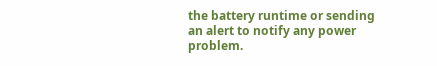the battery runtime or sending an alert to notify any power problem.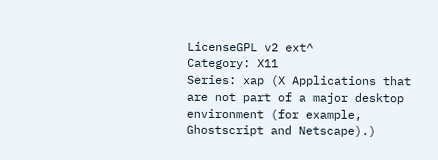LicenseGPL v2 ext^
Category: X11
Series: xap (X Applications that are not part of a major desktop environment (for example, Ghostscript and Netscape).)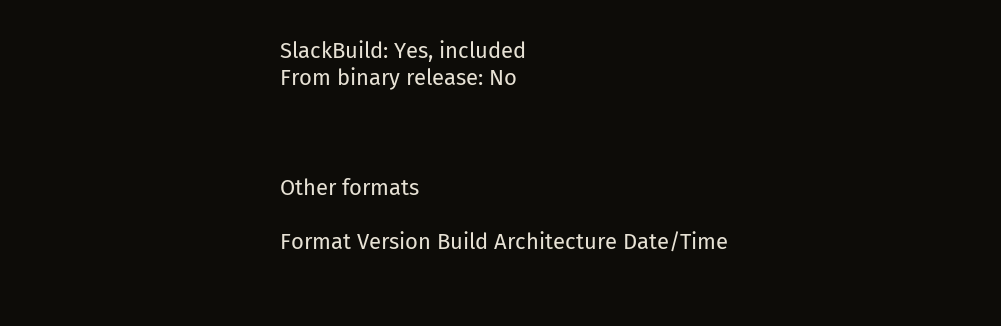SlackBuild: Yes, included
From binary release: No



Other formats

Format Version Build Architecture Date/Time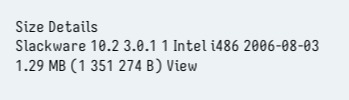Size Details
Slackware 10.2 3.0.1 1 Intel i486 2006-08-03 1.29 MB (1 351 274 B) View